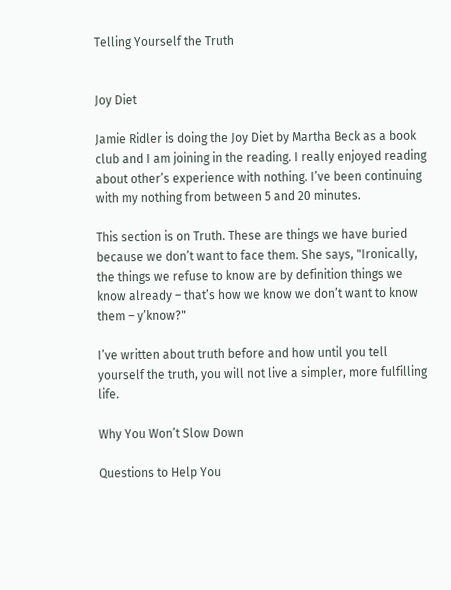Telling Yourself the Truth


Joy Diet

Jamie Ridler is doing the Joy Diet by Martha Beck as a book club and I am joining in the reading. I really enjoyed reading about other’s experience with nothing. I’ve been continuing with my nothing from between 5 and 20 minutes.

This section is on Truth. These are things we have buried because we don’t want to face them. She says, "Ironically, the things we refuse to know are by definition things we know already – that’s how we know we don’t want to know them – y’know?"

I’ve written about truth before and how until you tell yourself the truth, you will not live a simpler, more fulfilling life.

Why You Won’t Slow Down

Questions to Help You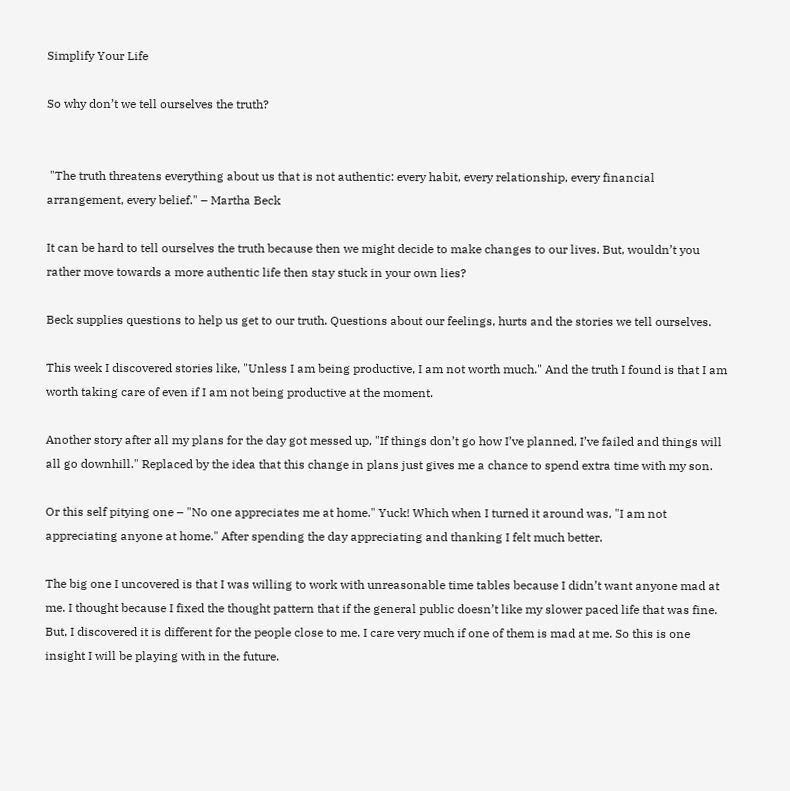Simplify Your Life

So why don’t we tell ourselves the truth?


 "The truth threatens everything about us that is not authentic: every habit, every relationship, every financial arrangement, every belief." – Martha Beck

It can be hard to tell ourselves the truth because then we might decide to make changes to our lives. But, wouldn’t you rather move towards a more authentic life then stay stuck in your own lies?

Beck supplies questions to help us get to our truth. Questions about our feelings, hurts and the stories we tell ourselves.

This week I discovered stories like, "Unless I am being productive, I am not worth much." And the truth I found is that I am worth taking care of even if I am not being productive at the moment.

Another story after all my plans for the day got messed up, "If things don’t go how I’ve planned, I’ve failed and things will all go downhill." Replaced by the idea that this change in plans just gives me a chance to spend extra time with my son.

Or this self pitying one – "No one appreciates me at home." Yuck! Which when I turned it around was, "I am not appreciating anyone at home." After spending the day appreciating and thanking I felt much better.

The big one I uncovered is that I was willing to work with unreasonable time tables because I didn’t want anyone mad at me. I thought because I fixed the thought pattern that if the general public doesn’t like my slower paced life that was fine. But, I discovered it is different for the people close to me. I care very much if one of them is mad at me. So this is one insight I will be playing with in the future.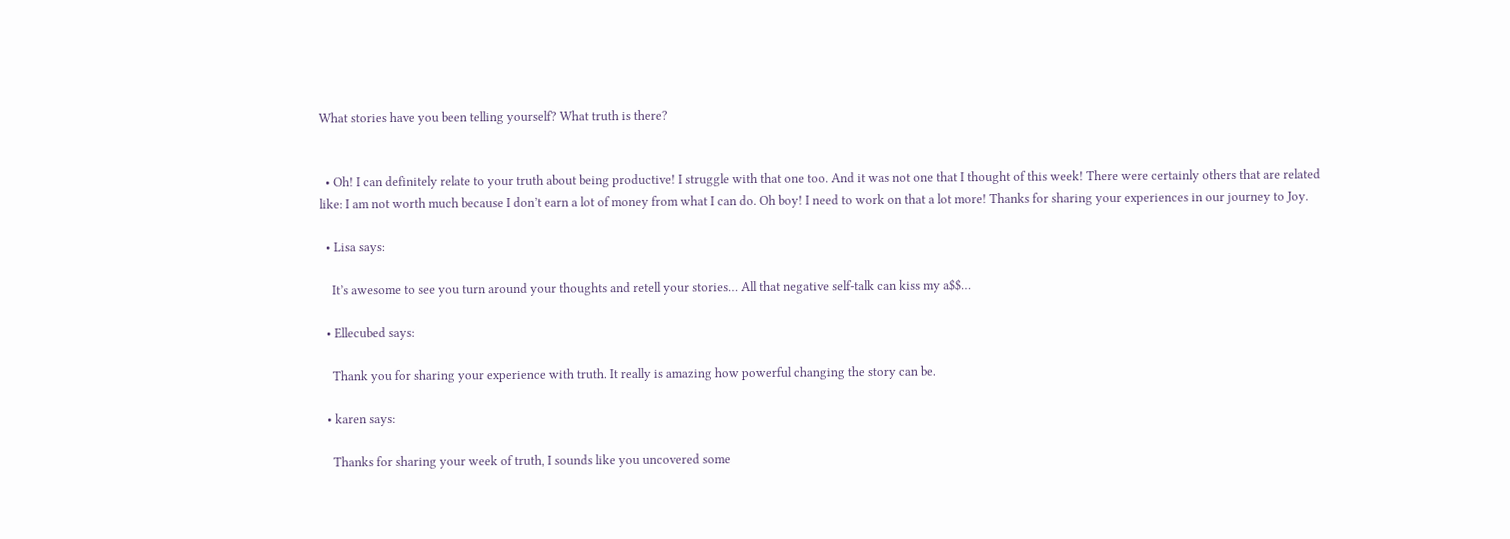What stories have you been telling yourself? What truth is there?


  • Oh! I can definitely relate to your truth about being productive! I struggle with that one too. And it was not one that I thought of this week! There were certainly others that are related like: I am not worth much because I don’t earn a lot of money from what I can do. Oh boy! I need to work on that a lot more! Thanks for sharing your experiences in our journey to Joy.

  • Lisa says:

    It’s awesome to see you turn around your thoughts and retell your stories… All that negative self-talk can kiss my a$$…

  • Ellecubed says:

    Thank you for sharing your experience with truth. It really is amazing how powerful changing the story can be.

  • karen says:

    Thanks for sharing your week of truth, I sounds like you uncovered some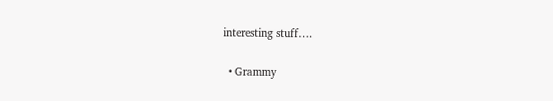interesting stuff….

  • Grammy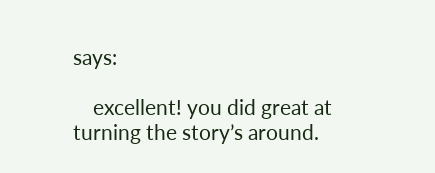says:

    excellent! you did great at turning the story’s around.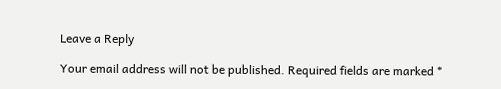Leave a Reply

Your email address will not be published. Required fields are marked *